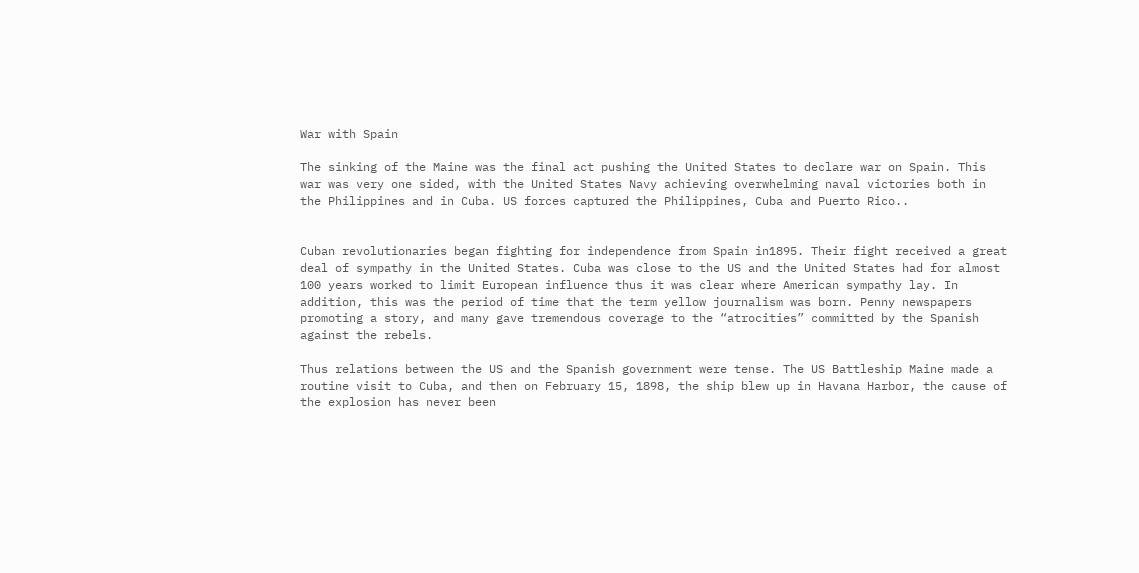War with Spain

The sinking of the Maine was the final act pushing the United States to declare war on Spain. This war was very one sided, with the United States Navy achieving overwhelming naval victories both in the Philippines and in Cuba. US forces captured the Philippines, Cuba and Puerto Rico..


Cuban revolutionaries began fighting for independence from Spain in1895. Their fight received a great deal of sympathy in the United States. Cuba was close to the US and the United States had for almost 100 years worked to limit European influence thus it was clear where American sympathy lay. In addition, this was the period of time that the term yellow journalism was born. Penny newspapers promoting a story, and many gave tremendous coverage to the “atrocities” committed by the Spanish against the rebels.

Thus relations between the US and the Spanish government were tense. The US Battleship Maine made a routine visit to Cuba, and then on February 15, 1898, the ship blew up in Havana Harbor, the cause of the explosion has never been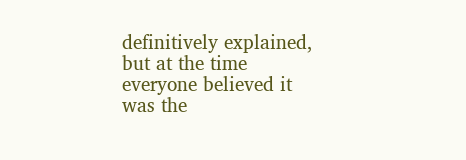definitively explained, but at the time everyone believed it was the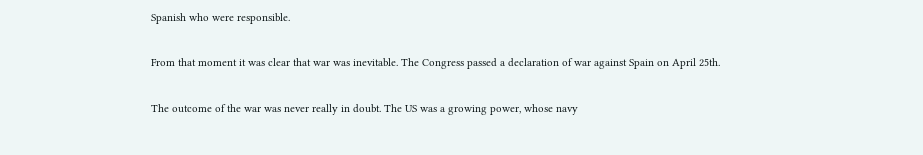Spanish who were responsible.

From that moment it was clear that war was inevitable. The Congress passed a declaration of war against Spain on April 25th.

The outcome of the war was never really in doubt. The US was a growing power, whose navy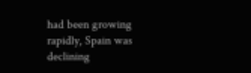had been growing rapidly, Spain was declining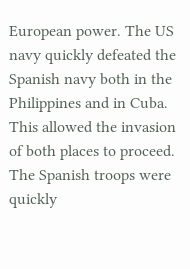European power. The US navy quickly defeated the Spanish navy both in the Philippines and in Cuba. This allowed the invasion of both places to proceed. The Spanish troops were quickly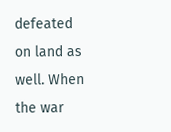defeated on land as well. When the war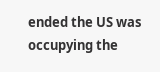ended the US was occupying the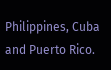Philippines, Cuba and Puerto Rico.